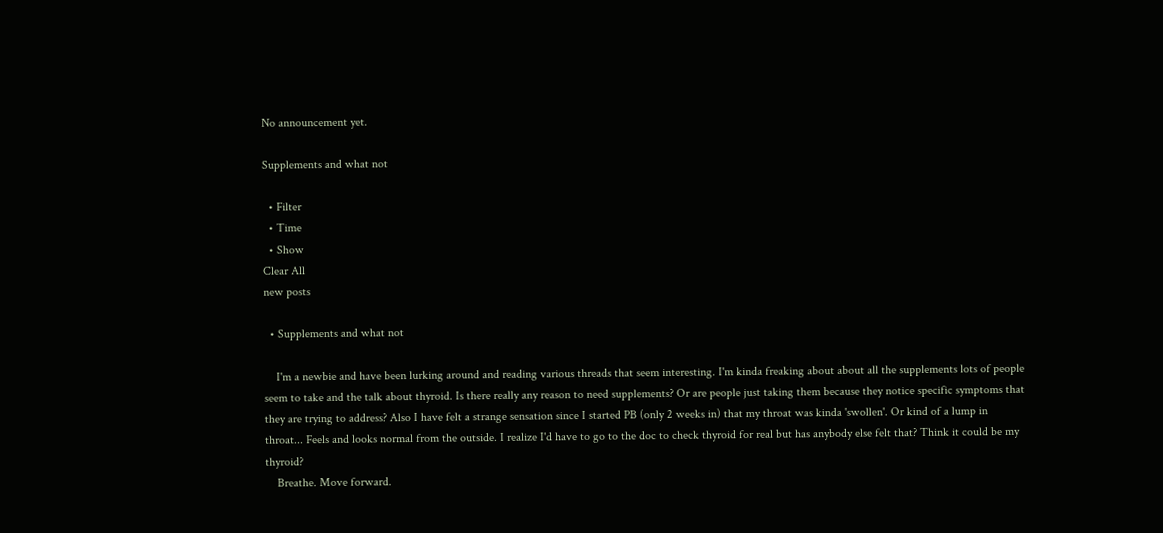No announcement yet.

Supplements and what not

  • Filter
  • Time
  • Show
Clear All
new posts

  • Supplements and what not

    I'm a newbie and have been lurking around and reading various threads that seem interesting. I'm kinda freaking about about all the supplements lots of people seem to take and the talk about thyroid. Is there really any reason to need supplements? Or are people just taking them because they notice specific symptoms that they are trying to address? Also I have felt a strange sensation since I started PB (only 2 weeks in) that my throat was kinda 'swollen'. Or kind of a lump in throat... Feels and looks normal from the outside. I realize I'd have to go to the doc to check thyroid for real but has anybody else felt that? Think it could be my thyroid?
    Breathe. Move forward.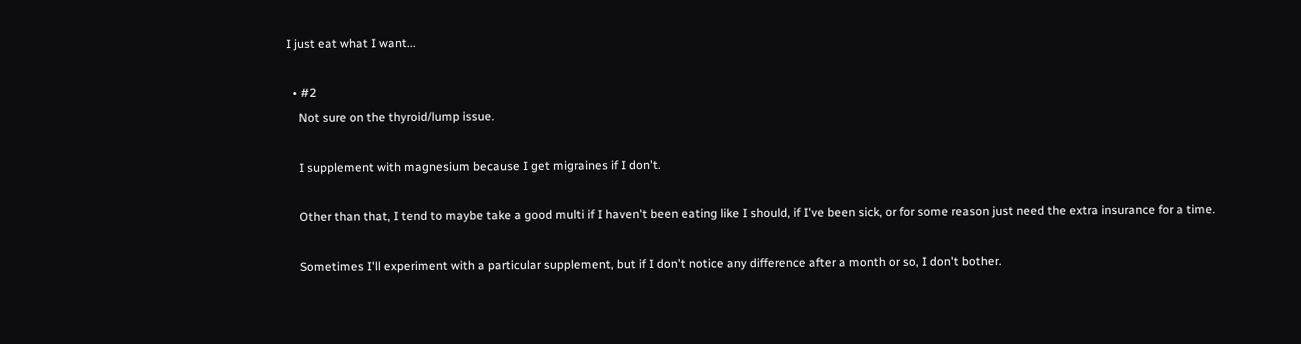I just eat what I want...

  • #2
    Not sure on the thyroid/lump issue.

    I supplement with magnesium because I get migraines if I don't.

    Other than that, I tend to maybe take a good multi if I haven't been eating like I should, if I've been sick, or for some reason just need the extra insurance for a time.

    Sometimes I'll experiment with a particular supplement, but if I don't notice any difference after a month or so, I don't bother.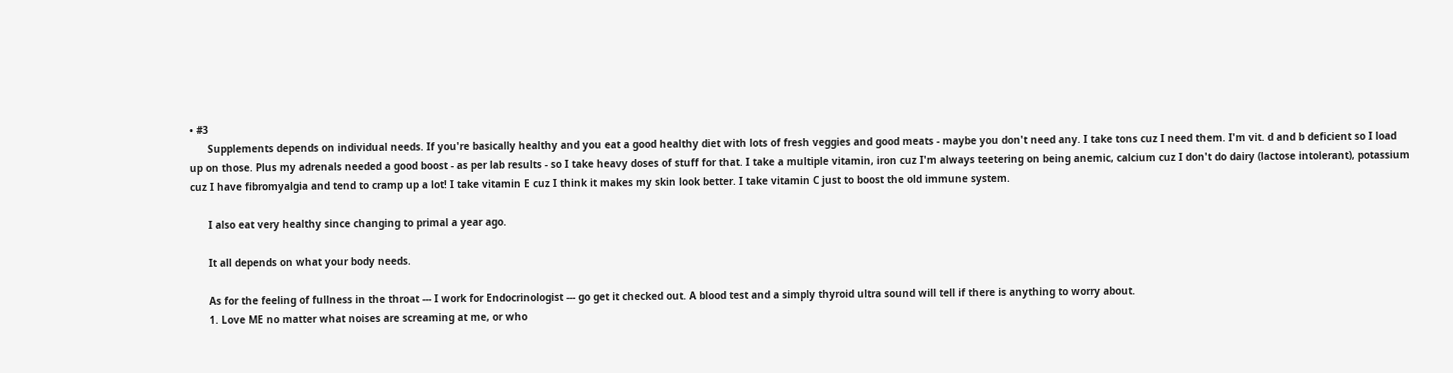• #3
      Supplements depends on individual needs. If you're basically healthy and you eat a good healthy diet with lots of fresh veggies and good meats - maybe you don't need any. I take tons cuz I need them. I'm vit. d and b deficient so I load up on those. Plus my adrenals needed a good boost - as per lab results - so I take heavy doses of stuff for that. I take a multiple vitamin, iron cuz I'm always teetering on being anemic, calcium cuz I don't do dairy (lactose intolerant), potassium cuz I have fibromyalgia and tend to cramp up a lot! I take vitamin E cuz I think it makes my skin look better. I take vitamin C just to boost the old immune system.

      I also eat very healthy since changing to primal a year ago.

      It all depends on what your body needs.

      As for the feeling of fullness in the throat --- I work for Endocrinologist --- go get it checked out. A blood test and a simply thyroid ultra sound will tell if there is anything to worry about.
      1. Love ME no matter what noises are screaming at me, or who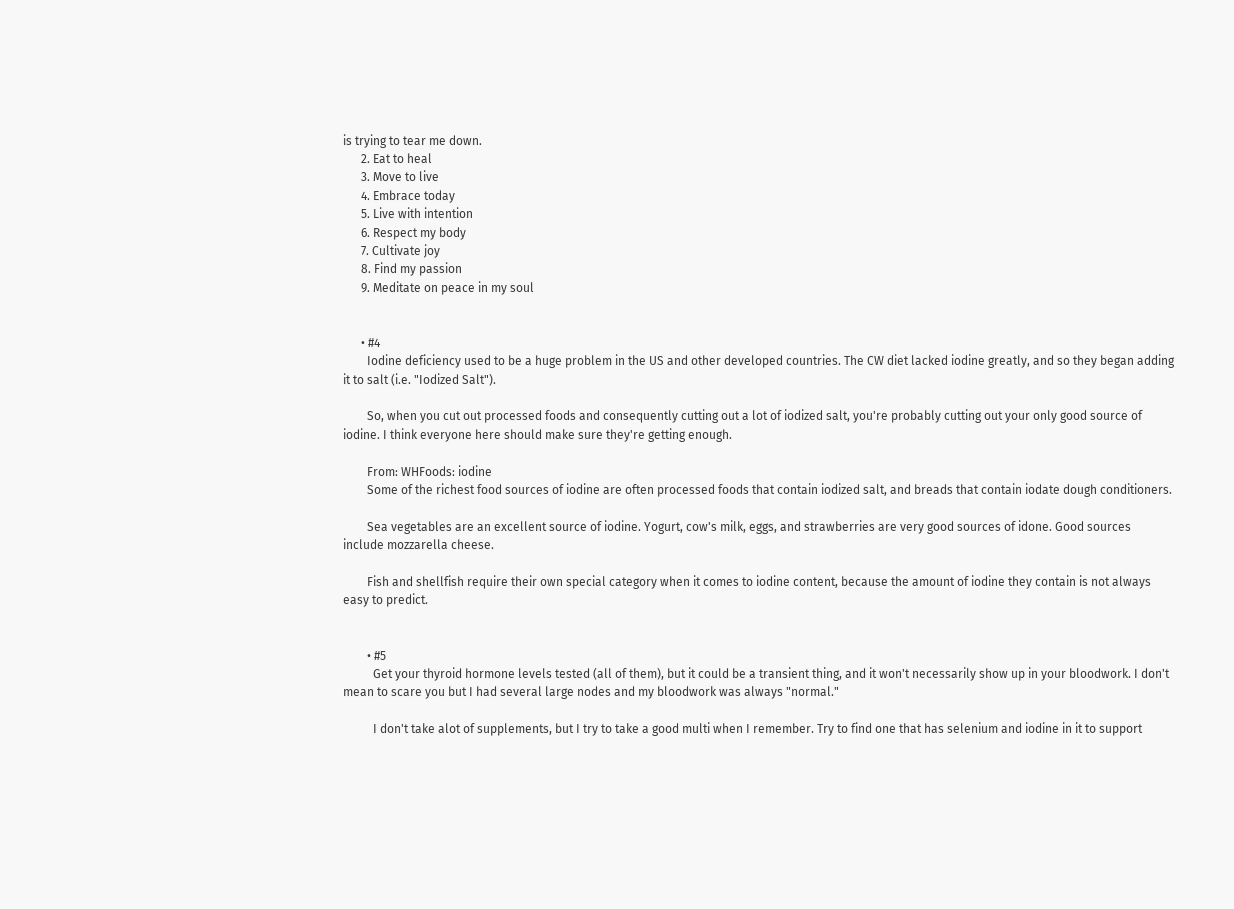is trying to tear me down.
      2. Eat to heal
      3. Move to live
      4. Embrace today
      5. Live with intention
      6. Respect my body
      7. Cultivate joy
      8. Find my passion
      9. Meditate on peace in my soul


      • #4
        Iodine deficiency used to be a huge problem in the US and other developed countries. The CW diet lacked iodine greatly, and so they began adding it to salt (i.e. "Iodized Salt").

        So, when you cut out processed foods and consequently cutting out a lot of iodized salt, you're probably cutting out your only good source of iodine. I think everyone here should make sure they're getting enough.

        From: WHFoods: iodine
        Some of the richest food sources of iodine are often processed foods that contain iodized salt, and breads that contain iodate dough conditioners.

        Sea vegetables are an excellent source of iodine. Yogurt, cow's milk, eggs, and strawberries are very good sources of idone. Good sources include mozzarella cheese.

        Fish and shellfish require their own special category when it comes to iodine content, because the amount of iodine they contain is not always easy to predict.


        • #5
          Get your thyroid hormone levels tested (all of them), but it could be a transient thing, and it won't necessarily show up in your bloodwork. I don't mean to scare you but I had several large nodes and my bloodwork was always "normal."

          I don't take alot of supplements, but I try to take a good multi when I remember. Try to find one that has selenium and iodine in it to support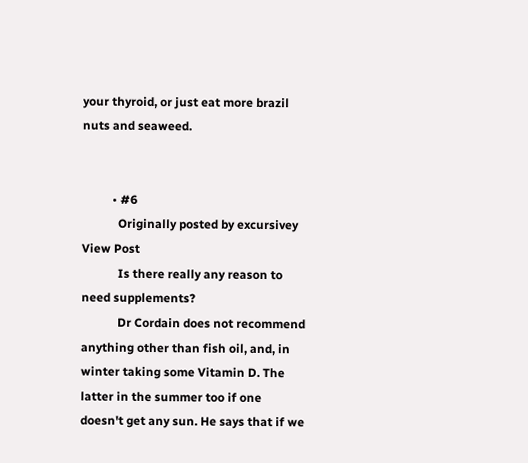your thyroid, or just eat more brazil nuts and seaweed.


          • #6
            Originally posted by excursivey View Post
            Is there really any reason to need supplements?
            Dr Cordain does not recommend anything other than fish oil, and, in winter taking some Vitamin D. The latter in the summer too if one doesn't get any sun. He says that if we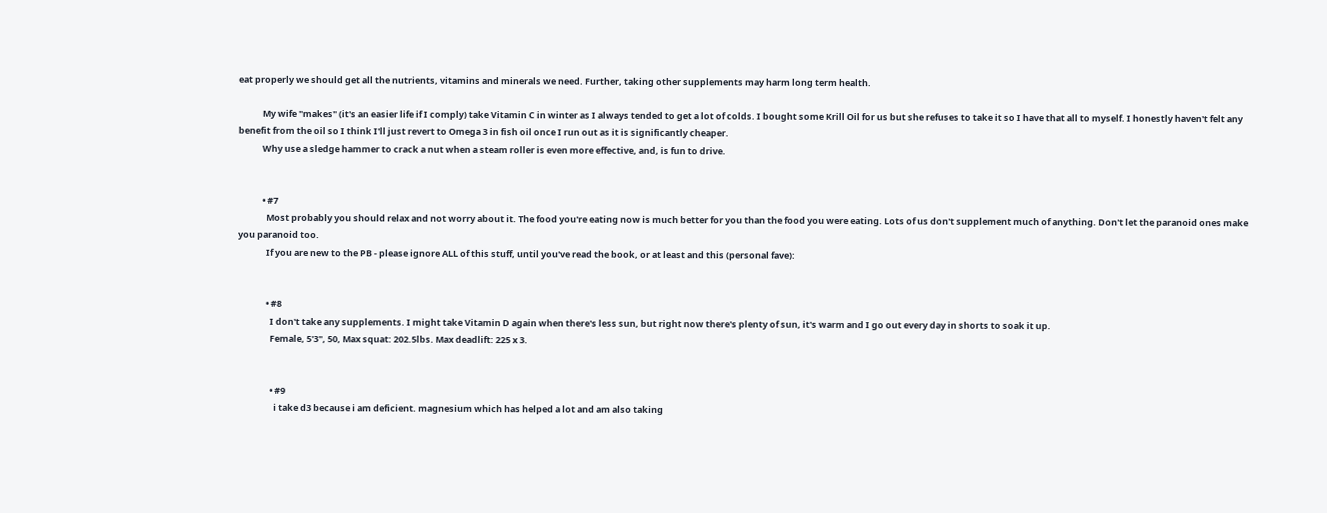eat properly we should get all the nutrients, vitamins and minerals we need. Further, taking other supplements may harm long term health.

            My wife "makes" (it's an easier life if I comply) take Vitamin C in winter as I always tended to get a lot of colds. I bought some Krill Oil for us but she refuses to take it so I have that all to myself. I honestly haven't felt any benefit from the oil so I think I'll just revert to Omega 3 in fish oil once I run out as it is significantly cheaper.
            Why use a sledge hammer to crack a nut when a steam roller is even more effective, and, is fun to drive.


            • #7
              Most probably you should relax and not worry about it. The food you're eating now is much better for you than the food you were eating. Lots of us don't supplement much of anything. Don't let the paranoid ones make you paranoid too.
              If you are new to the PB - please ignore ALL of this stuff, until you've read the book, or at least and this (personal fave):


              • #8
                I don't take any supplements. I might take Vitamin D again when there's less sun, but right now there's plenty of sun, it's warm and I go out every day in shorts to soak it up.
                Female, 5'3", 50, Max squat: 202.5lbs. Max deadlift: 225 x 3.


                • #9
                  i take d3 because i am deficient. magnesium which has helped a lot and am also taking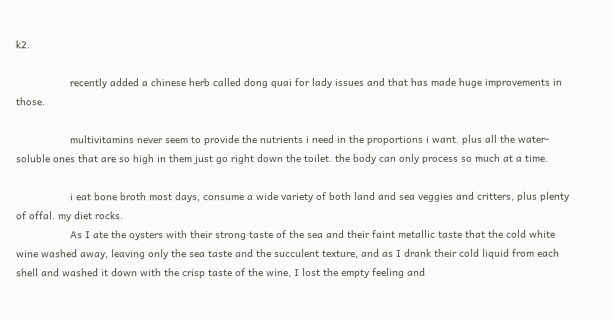k2.

                  recently added a chinese herb called dong quai for lady issues and that has made huge improvements in those.

                  multivitamins never seem to provide the nutrients i need in the proportions i want. plus all the water-soluble ones that are so high in them just go right down the toilet. the body can only process so much at a time.

                  i eat bone broth most days, consume a wide variety of both land and sea veggies and critters, plus plenty of offal. my diet rocks.
                  As I ate the oysters with their strong taste of the sea and their faint metallic taste that the cold white wine washed away, leaving only the sea taste and the succulent texture, and as I drank their cold liquid from each shell and washed it down with the crisp taste of the wine, I lost the empty feeling and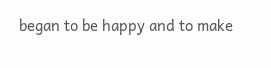began to be happy and to make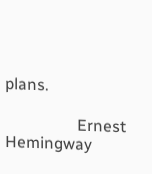plans.

                  Ernest Hemingway